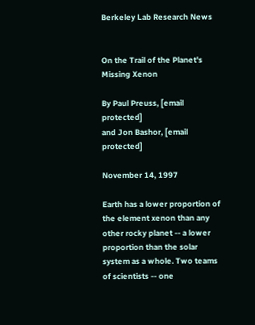Berkeley Lab Research News


On the Trail of the Planet's Missing Xenon

By Paul Preuss, [email protected]
and Jon Bashor, [email protected]

November 14, 1997

Earth has a lower proportion of the element xenon than any other rocky planet -- a lower proportion than the solar system as a whole. Two teams of scientists -- one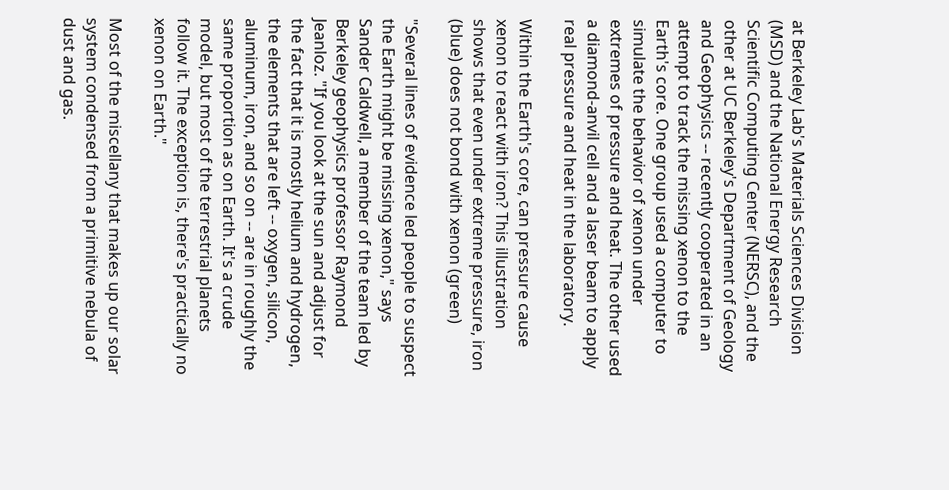at Berkeley Lab's Materials Sciences Division (MSD) and the National Energy Research Scientific Computing Center (NERSC), and the other at UC Berkeley's Department of Geology and Geophysics -- recently cooperated in an attempt to track the missing xenon to the Earth's core. One group used a computer to simulate the behavior of xenon under extremes of pressure and heat. The other used a diamond-anvil cell and a laser beam to apply real pressure and heat in the laboratory.

Within the Earth's core, can pressure cause xenon to react with iron? This illustration shows that even under extreme pressure, iron (blue) does not bond with xenon (green)

"Several lines of evidence led people to suspect the Earth might be missing xenon," says Sander Caldwell, a member of the team led by Berkeley geophysics professor Raymond Jeanloz. "If you look at the sun and adjust for the fact that it is mostly helium and hydrogen, the elements that are left -- oxygen, silicon, aluminum, iron, and so on -- are in roughly the same proportion as on Earth. It's a crude model, but most of the terrestrial planets follow it. The exception is, there's practically no xenon on Earth."

Most of the miscellany that makes up our solar system condensed from a primitive nebula of dust and gas.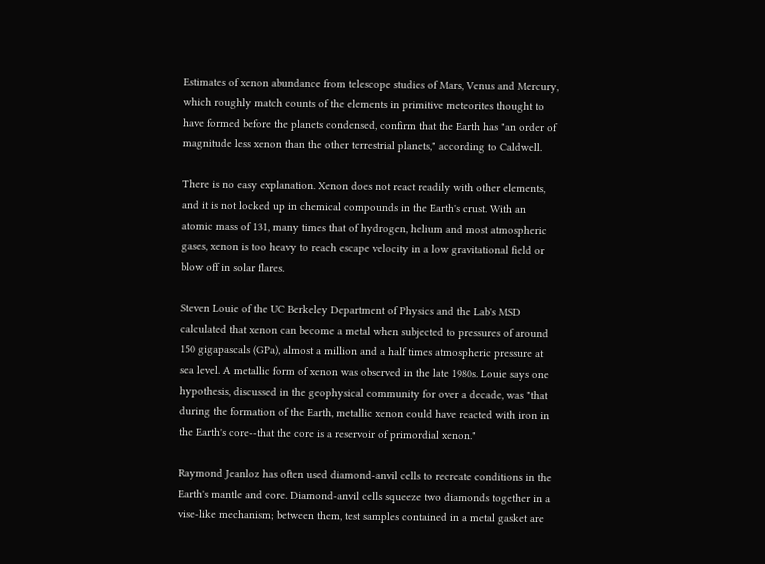Estimates of xenon abundance from telescope studies of Mars, Venus and Mercury, which roughly match counts of the elements in primitive meteorites thought to have formed before the planets condensed, confirm that the Earth has "an order of magnitude less xenon than the other terrestrial planets," according to Caldwell.

There is no easy explanation. Xenon does not react readily with other elements, and it is not locked up in chemical compounds in the Earth's crust. With an atomic mass of 131, many times that of hydrogen, helium and most atmospheric gases, xenon is too heavy to reach escape velocity in a low gravitational field or blow off in solar flares.

Steven Louie of the UC Berkeley Department of Physics and the Lab's MSD calculated that xenon can become a metal when subjected to pressures of around 150 gigapascals (GPa), almost a million and a half times atmospheric pressure at sea level. A metallic form of xenon was observed in the late 1980s. Louie says one hypothesis, discussed in the geophysical community for over a decade, was "that during the formation of the Earth, metallic xenon could have reacted with iron in the Earth's core--that the core is a reservoir of primordial xenon."

Raymond Jeanloz has often used diamond-anvil cells to recreate conditions in the Earth's mantle and core. Diamond-anvil cells squeeze two diamonds together in a vise-like mechanism; between them, test samples contained in a metal gasket are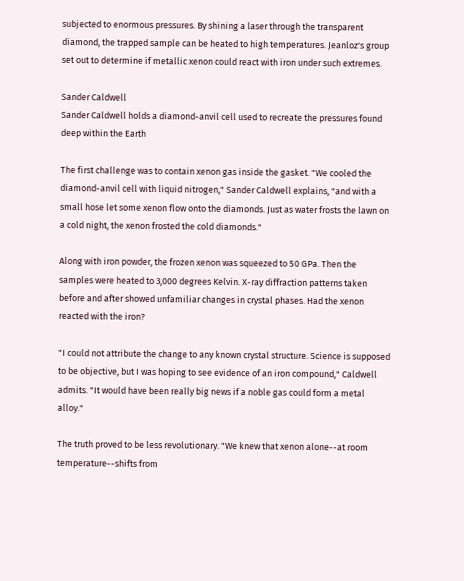subjected to enormous pressures. By shining a laser through the transparent diamond, the trapped sample can be heated to high temperatures. Jeanloz's group set out to determine if metallic xenon could react with iron under such extremes.

Sander Caldwell
Sander Caldwell holds a diamond-anvil cell used to recreate the pressures found deep within the Earth

The first challenge was to contain xenon gas inside the gasket. "We cooled the diamond-anvil cell with liquid nitrogen," Sander Caldwell explains, "and with a small hose let some xenon flow onto the diamonds. Just as water frosts the lawn on a cold night, the xenon frosted the cold diamonds."

Along with iron powder, the frozen xenon was squeezed to 50 GPa. Then the samples were heated to 3,000 degrees Kelvin. X-ray diffraction patterns taken before and after showed unfamiliar changes in crystal phases. Had the xenon reacted with the iron?

"I could not attribute the change to any known crystal structure. Science is supposed to be objective, but I was hoping to see evidence of an iron compound," Caldwell admits. "It would have been really big news if a noble gas could form a metal alloy."

The truth proved to be less revolutionary. "We knew that xenon alone--at room temperature--shifts from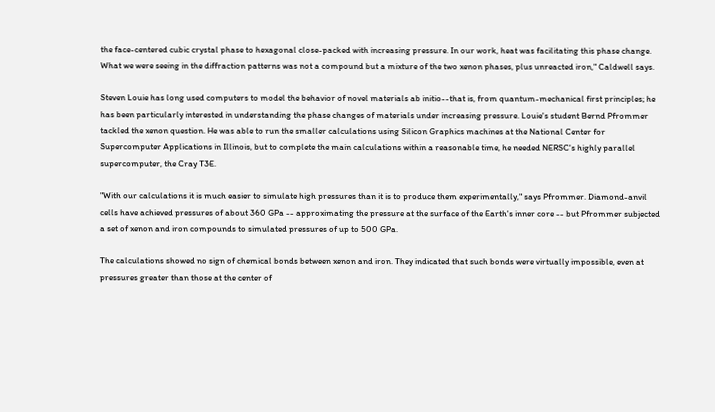the face-centered cubic crystal phase to hexagonal close-packed with increasing pressure. In our work, heat was facilitating this phase change. What we were seeing in the diffraction patterns was not a compound but a mixture of the two xenon phases, plus unreacted iron," Caldwell says.

Steven Louie has long used computers to model the behavior of novel materials ab initio--that is, from quantum-mechanical first principles; he has been particularly interested in understanding the phase changes of materials under increasing pressure. Louie's student Bernd Pfrommer tackled the xenon question. He was able to run the smaller calculations using Silicon Graphics machines at the National Center for Supercomputer Applications in Illinois, but to complete the main calculations within a reasonable time, he needed NERSC's highly parallel supercomputer, the Cray T3E.

"With our calculations it is much easier to simulate high pressures than it is to produce them experimentally," says Pfrommer. Diamond-anvil cells have achieved pressures of about 360 GPa -- approximating the pressure at the surface of the Earth's inner core -- but Pfrommer subjected a set of xenon and iron compounds to simulated pressures of up to 500 GPa.

The calculations showed no sign of chemical bonds between xenon and iron. They indicated that such bonds were virtually impossible, even at pressures greater than those at the center of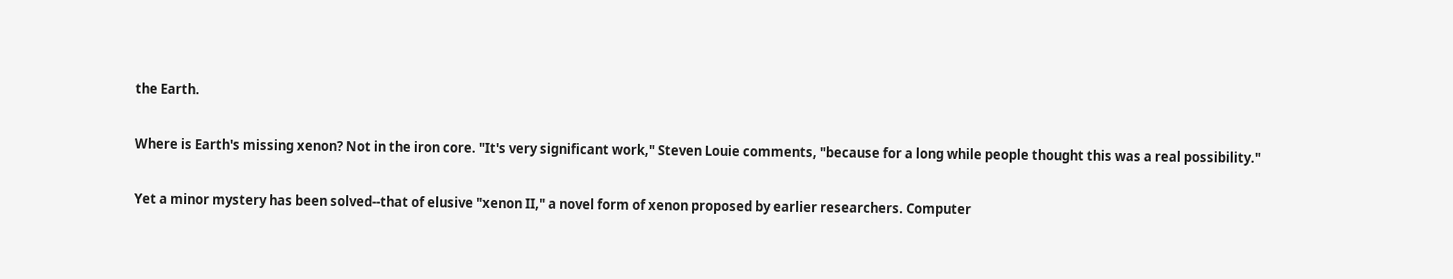the Earth.

Where is Earth's missing xenon? Not in the iron core. "It's very significant work," Steven Louie comments, "because for a long while people thought this was a real possibility."

Yet a minor mystery has been solved--that of elusive "xenon II," a novel form of xenon proposed by earlier researchers. Computer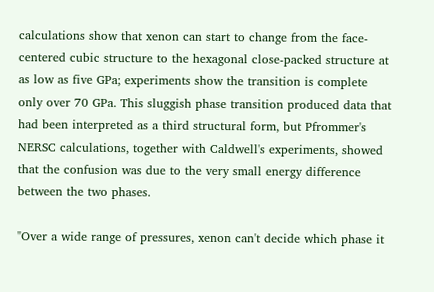calculations show that xenon can start to change from the face-centered cubic structure to the hexagonal close-packed structure at as low as five GPa; experiments show the transition is complete only over 70 GPa. This sluggish phase transition produced data that had been interpreted as a third structural form, but Pfrommer's NERSC calculations, together with Caldwell's experiments, showed that the confusion was due to the very small energy difference between the two phases.

"Over a wide range of pressures, xenon can't decide which phase it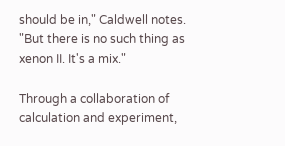should be in," Caldwell notes. "But there is no such thing as xenon II. It's a mix."

Through a collaboration of calculation and experiment,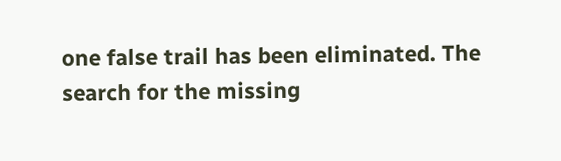one false trail has been eliminated. The search for the missing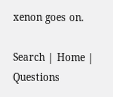xenon goes on.

Search | Home | Questions